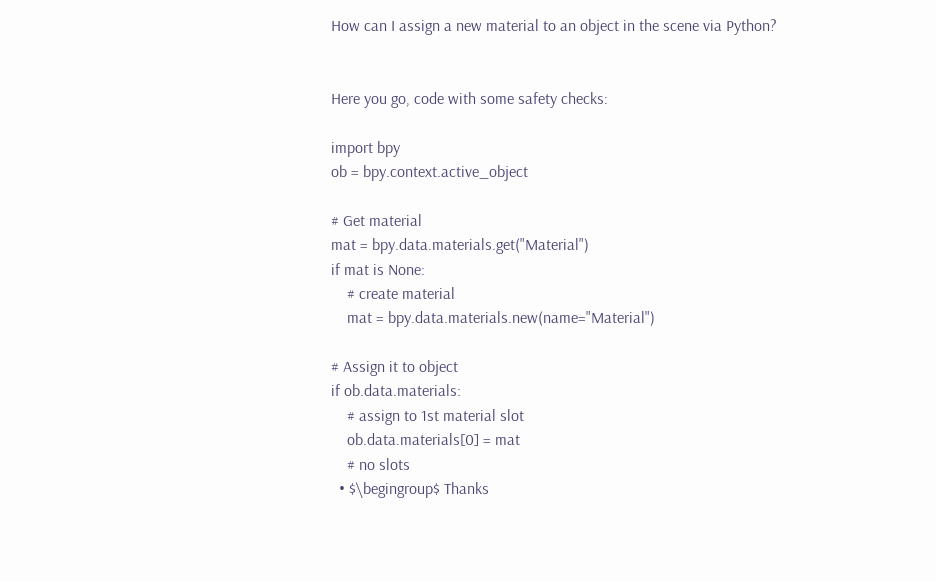How can I assign a new material to an object in the scene via Python?


Here you go, code with some safety checks:

import bpy
ob = bpy.context.active_object

# Get material
mat = bpy.data.materials.get("Material")
if mat is None:
    # create material
    mat = bpy.data.materials.new(name="Material")

# Assign it to object
if ob.data.materials:
    # assign to 1st material slot
    ob.data.materials[0] = mat
    # no slots
  • $\begingroup$ Thanks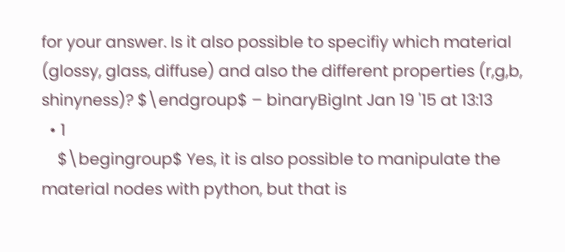for your answer. Is it also possible to specifiy which material (glossy, glass, diffuse) and also the different properties (r,g,b, shinyness)? $\endgroup$ – binaryBigInt Jan 19 '15 at 13:13
  • 1
    $\begingroup$ Yes, it is also possible to manipulate the material nodes with python, but that is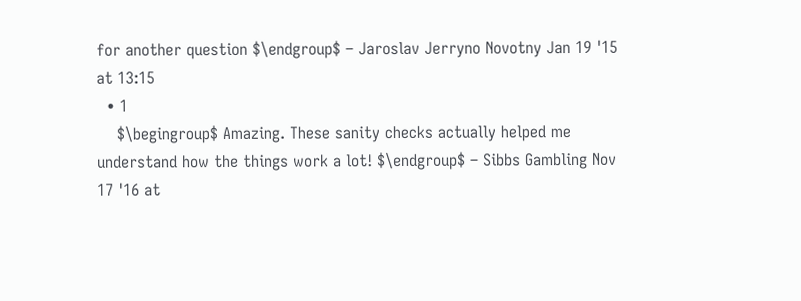for another question $\endgroup$ – Jaroslav Jerryno Novotny Jan 19 '15 at 13:15
  • 1
    $\begingroup$ Amazing. These sanity checks actually helped me understand how the things work a lot! $\endgroup$ – Sibbs Gambling Nov 17 '16 at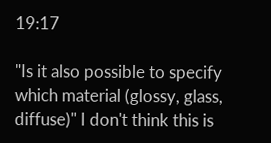19:17

"Is it also possible to specify which material (glossy, glass, diffuse)" I don't think this is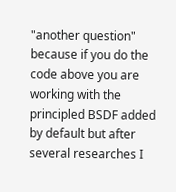"another question" because if you do the code above you are working with the principled BSDF added by default but after several researches I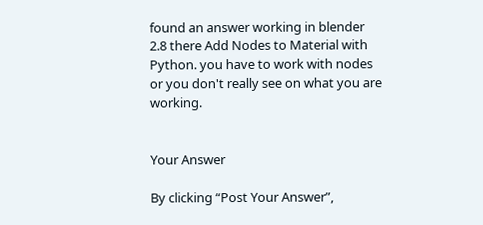found an answer working in blender 2.8 there Add Nodes to Material with Python. you have to work with nodes or you don't really see on what you are working.


Your Answer

By clicking “Post Your Answer”,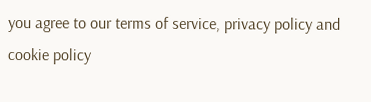you agree to our terms of service, privacy policy and cookie policy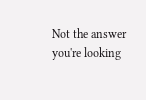Not the answer you're looking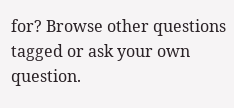for? Browse other questions tagged or ask your own question.